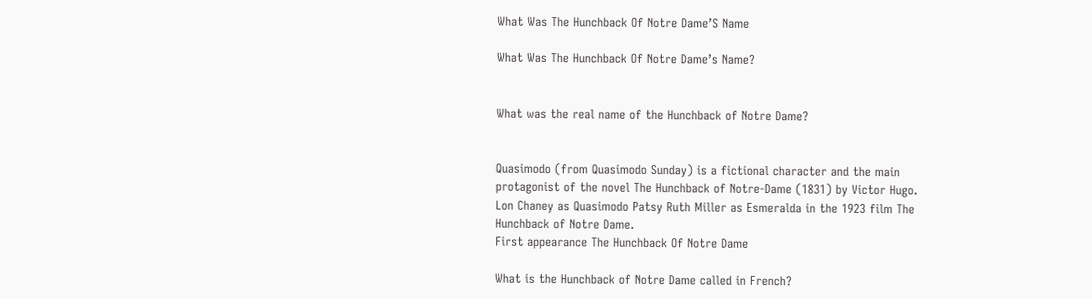What Was The Hunchback Of Notre Dame’S Name

What Was The Hunchback Of Notre Dame’s Name?


What was the real name of the Hunchback of Notre Dame?


Quasimodo (from Quasimodo Sunday) is a fictional character and the main protagonist of the novel The Hunchback of Notre-Dame (1831) by Victor Hugo.
Lon Chaney as Quasimodo Patsy Ruth Miller as Esmeralda in the 1923 film The Hunchback of Notre Dame.
First appearance The Hunchback Of Notre Dame

What is the Hunchback of Notre Dame called in French?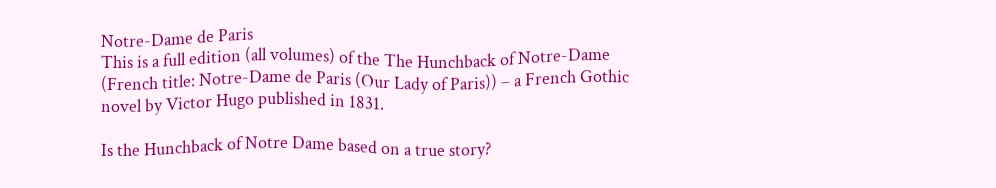Notre-Dame de Paris
This is a full edition (all volumes) of the The Hunchback of Notre-Dame (French title: Notre-Dame de Paris (Our Lady of Paris)) – a French Gothic novel by Victor Hugo published in 1831.

Is the Hunchback of Notre Dame based on a true story?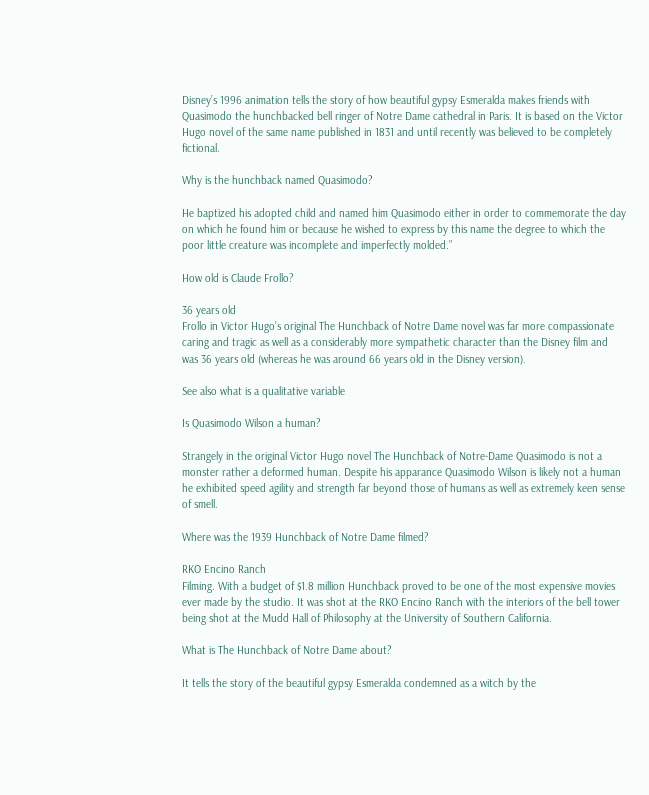Disney’s 1996 animation tells the story of how beautiful gypsy Esmeralda makes friends with Quasimodo the hunchbacked bell ringer of Notre Dame cathedral in Paris. It is based on the Victor Hugo novel of the same name published in 1831 and until recently was believed to be completely fictional.

Why is the hunchback named Quasimodo?

He baptized his adopted child and named him Quasimodo either in order to commemorate the day on which he found him or because he wished to express by this name the degree to which the poor little creature was incomplete and imperfectly molded.”

How old is Claude Frollo?

36 years old
Frollo in Victor Hugo’s original The Hunchback of Notre Dame novel was far more compassionate caring and tragic as well as a considerably more sympathetic character than the Disney film and was 36 years old (whereas he was around 66 years old in the Disney version).

See also what is a qualitative variable

Is Quasimodo Wilson a human?

Strangely in the original Victor Hugo novel The Hunchback of Notre-Dame Quasimodo is not a monster rather a deformed human. Despite his apparance Quasimodo Wilson is likely not a human he exhibited speed agility and strength far beyond those of humans as well as extremely keen sense of smell.

Where was the 1939 Hunchback of Notre Dame filmed?

RKO Encino Ranch
Filming. With a budget of $1.8 million Hunchback proved to be one of the most expensive movies ever made by the studio. It was shot at the RKO Encino Ranch with the interiors of the bell tower being shot at the Mudd Hall of Philosophy at the University of Southern California.

What is The Hunchback of Notre Dame about?

It tells the story of the beautiful gypsy Esmeralda condemned as a witch by the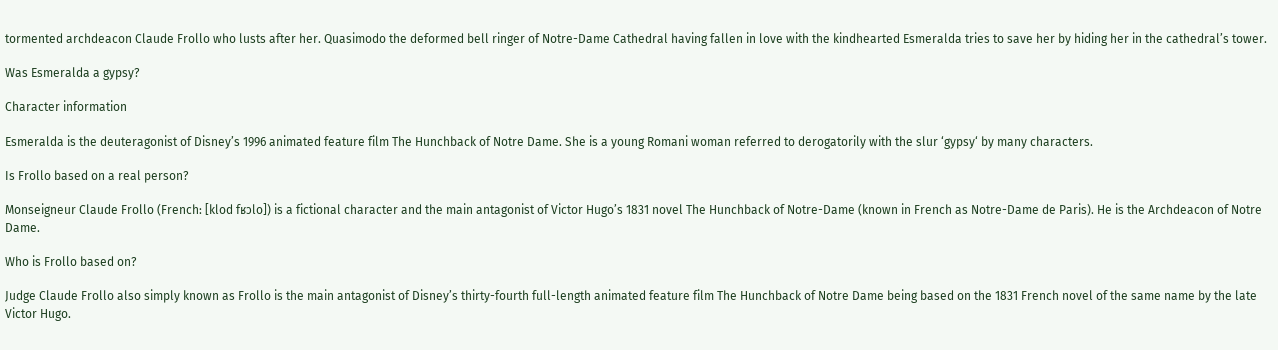tormented archdeacon Claude Frollo who lusts after her. Quasimodo the deformed bell ringer of Notre-Dame Cathedral having fallen in love with the kindhearted Esmeralda tries to save her by hiding her in the cathedral’s tower.

Was Esmeralda a gypsy?

Character information

Esmeralda is the deuteragonist of Disney’s 1996 animated feature film The Hunchback of Notre Dame. She is a young Romani woman referred to derogatorily with the slur ‘gypsy‘ by many characters.

Is Frollo based on a real person?

Monseigneur Claude Frollo (French: [klod fʁɔlo]) is a fictional character and the main antagonist of Victor Hugo’s 1831 novel The Hunchback of Notre-Dame (known in French as Notre-Dame de Paris). He is the Archdeacon of Notre Dame.

Who is Frollo based on?

Judge Claude Frollo also simply known as Frollo is the main antagonist of Disney’s thirty-fourth full-length animated feature film The Hunchback of Notre Dame being based on the 1831 French novel of the same name by the late Victor Hugo.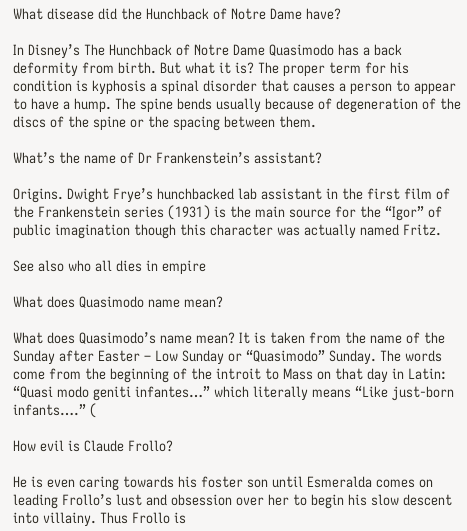What disease did the Hunchback of Notre Dame have?

In Disney’s The Hunchback of Notre Dame Quasimodo has a back deformity from birth. But what it is? The proper term for his condition is kyphosis a spinal disorder that causes a person to appear to have a hump. The spine bends usually because of degeneration of the discs of the spine or the spacing between them.

What’s the name of Dr Frankenstein’s assistant?

Origins. Dwight Frye’s hunchbacked lab assistant in the first film of the Frankenstein series (1931) is the main source for the “Igor” of public imagination though this character was actually named Fritz.

See also who all dies in empire

What does Quasimodo name mean?

What does Quasimodo’s name mean? It is taken from the name of the Sunday after Easter – Low Sunday or “Quasimodo” Sunday. The words come from the beginning of the introit to Mass on that day in Latin: “Quasi modo geniti infantes…” which literally means “Like just-born infants….” (

How evil is Claude Frollo?

He is even caring towards his foster son until Esmeralda comes on leading Frollo’s lust and obsession over her to begin his slow descent into villainy. Thus Frollo is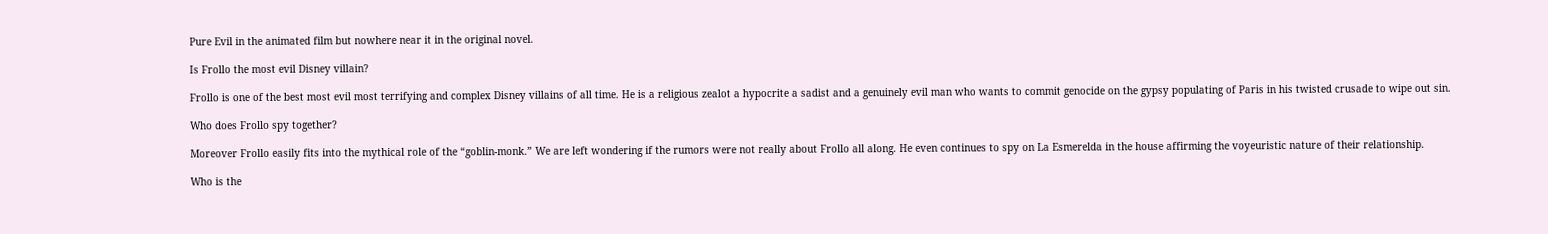Pure Evil in the animated film but nowhere near it in the original novel.

Is Frollo the most evil Disney villain?

Frollo is one of the best most evil most terrifying and complex Disney villains of all time. He is a religious zealot a hypocrite a sadist and a genuinely evil man who wants to commit genocide on the gypsy populating of Paris in his twisted crusade to wipe out sin.

Who does Frollo spy together?

Moreover Frollo easily fits into the mythical role of the “goblin-monk.” We are left wondering if the rumors were not really about Frollo all along. He even continues to spy on La Esmerelda in the house affirming the voyeuristic nature of their relationship.

Who is the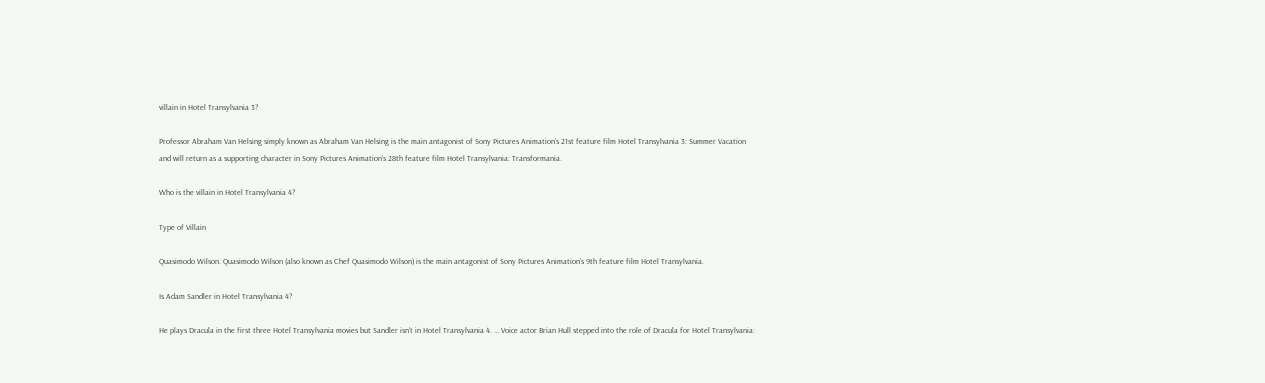villain in Hotel Transylvania 3?

Professor Abraham Van Helsing simply known as Abraham Van Helsing is the main antagonist of Sony Pictures Animation’s 21st feature film Hotel Transylvania 3: Summer Vacation and will return as a supporting character in Sony Pictures Animation’s 28th feature film Hotel Transylvania: Transformania.

Who is the villain in Hotel Transylvania 4?

Type of Villain

Quasimodo Wilson. Quasimodo Wilson (also known as Chef Quasimodo Wilson) is the main antagonist of Sony Pictures Animation’s 9th feature film Hotel Transylvania.

Is Adam Sandler in Hotel Transylvania 4?

He plays Dracula in the first three Hotel Transylvania movies but Sandler isn’t in Hotel Transylvania 4. … Voice actor Brian Hull stepped into the role of Dracula for Hotel Transylvania: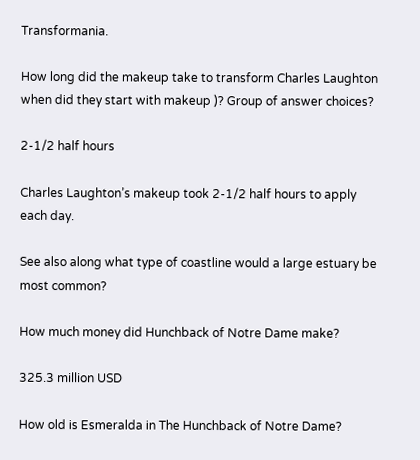Transformania.

How long did the makeup take to transform Charles Laughton when did they start with makeup )? Group of answer choices?

2-1/2 half hours

Charles Laughton’s makeup took 2-1/2 half hours to apply each day.

See also along what type of coastline would a large estuary be most common?

How much money did Hunchback of Notre Dame make?

325.3 million USD

How old is Esmeralda in The Hunchback of Notre Dame?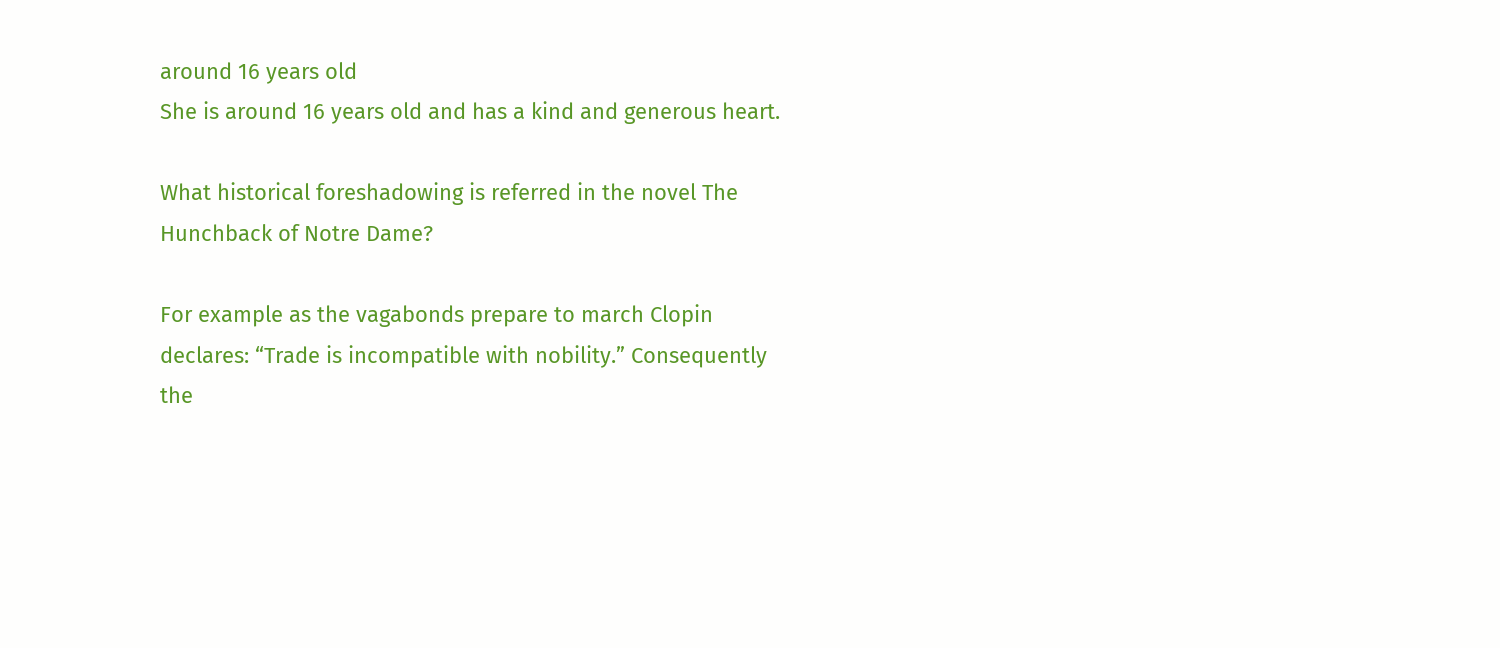around 16 years old
She is around 16 years old and has a kind and generous heart.

What historical foreshadowing is referred in the novel The Hunchback of Notre Dame?

For example as the vagabonds prepare to march Clopin declares: “Trade is incompatible with nobility.” Consequently the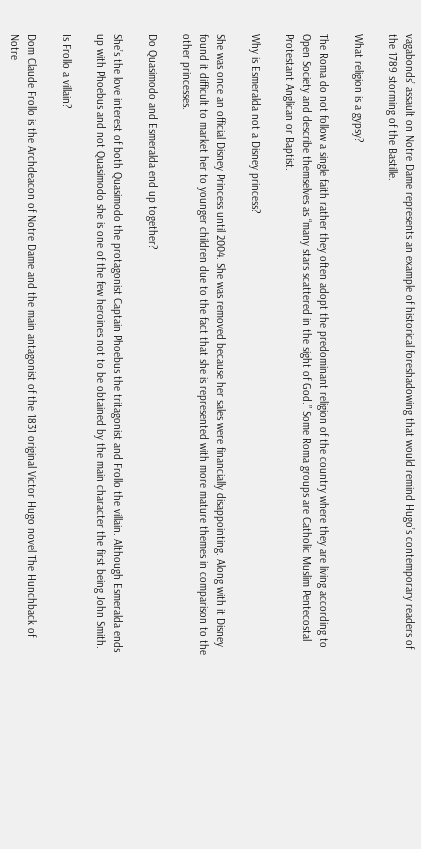vagabonds’ assault on Notre Dame represents an example of historical foreshadowing that would remind Hugo’s contemporary readers of the 1789 storming of the Bastille.

What religion is a gypsy?

The Roma do not follow a single faith rather they often adopt the predominant religion of the country where they are living according to Open Society and describe themselves as “many stars scattered in the sight of God.” Some Roma groups are Catholic Muslim Pentecostal Protestant Anglican or Baptist.

Why is Esmeralda not a Disney princess?

She was once an official Disney Princess until 2004. She was removed because her sales were financially disappointing. Along with it Disney found it difficult to market her to younger children due to the fact that she is represented with more mature themes in comparison to the other princesses.

Do Quasimodo and Esmeralda end up together?

She’s the love interest of both Quasimodo the protagonist Captain Phoebus the tritagonist and Frollo the villain. Although Esmeralda ends up with Phoebus and not Quasimodo she is one of the few heroines not to be obtained by the main character the first being John Smith.

Is Frollo a villain?

Dom Claude Frollo is the Archdeacon of Notre Dame and the main antagonist of the 1831 original Victor Hugo novel The Hunchback of Notre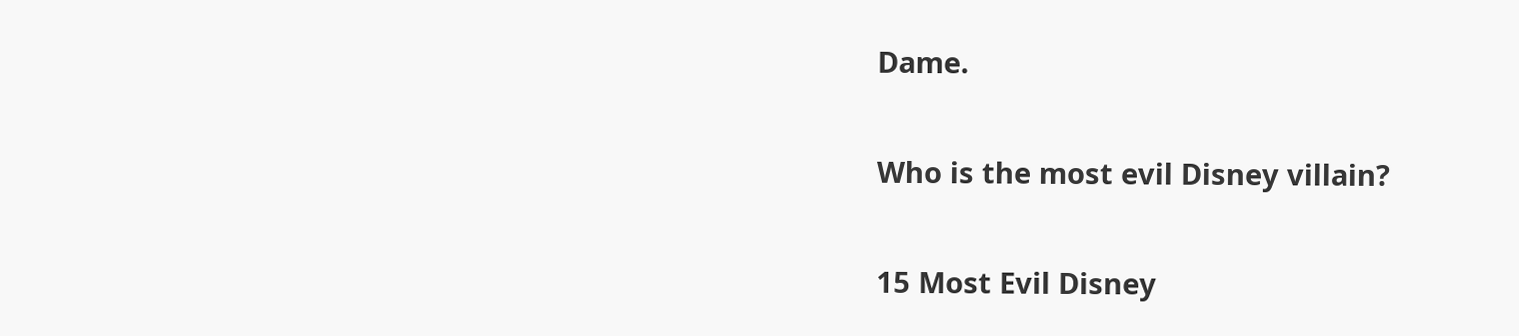Dame.

Who is the most evil Disney villain?

15 Most Evil Disney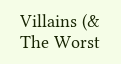Villains (& The Worst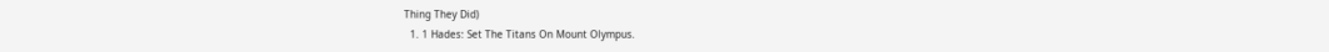Thing They Did)
  1. 1 Hades: Set The Titans On Mount Olympus.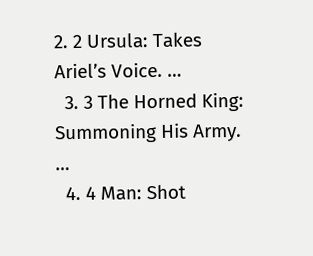2. 2 Ursula: Takes Ariel’s Voice. …
  3. 3 The Horned King: Summoning His Army. …
  4. 4 Man: Shot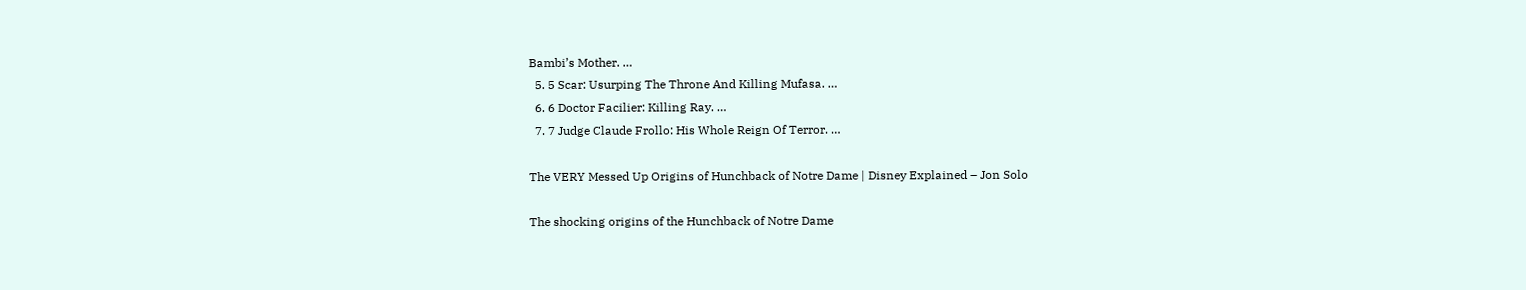Bambi’s Mother. …
  5. 5 Scar: Usurping The Throne And Killing Mufasa. …
  6. 6 Doctor Facilier: Killing Ray. …
  7. 7 Judge Claude Frollo: His Whole Reign Of Terror. …

The VERY Messed Up Origins of Hunchback of Notre Dame | Disney Explained – Jon Solo

The shocking origins of the Hunchback of Notre Dame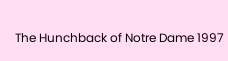The Hunchback of Notre Dame 1997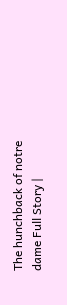The hunchback of notre dame Full Story |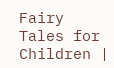Fairy Tales for Children |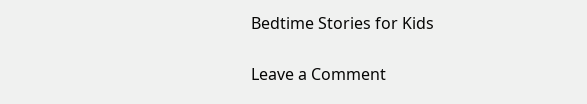Bedtime Stories for Kids

Leave a Comment